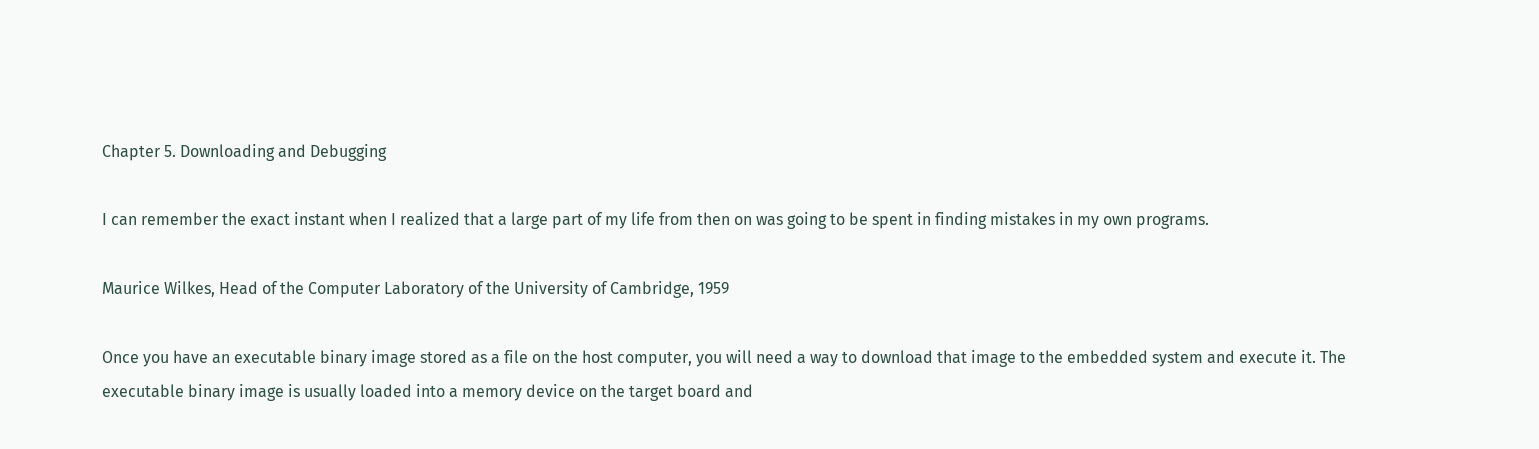Chapter 5. Downloading and Debugging

I can remember the exact instant when I realized that a large part of my life from then on was going to be spent in finding mistakes in my own programs.

Maurice Wilkes, Head of the Computer Laboratory of the University of Cambridge, 1959

Once you have an executable binary image stored as a file on the host computer, you will need a way to download that image to the embedded system and execute it. The executable binary image is usually loaded into a memory device on the target board and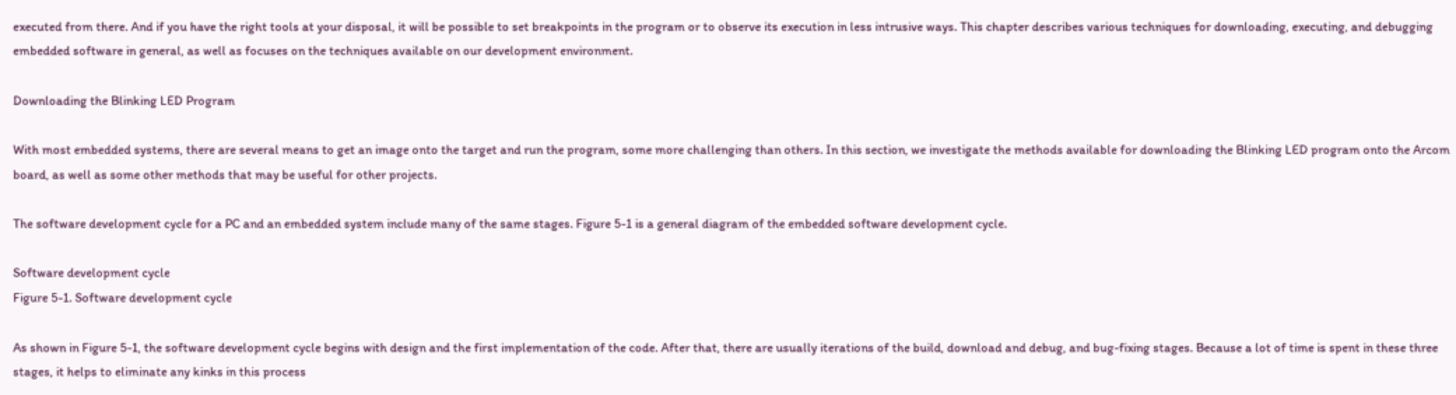executed from there. And if you have the right tools at your disposal, it will be possible to set breakpoints in the program or to observe its execution in less intrusive ways. This chapter describes various techniques for downloading, executing, and debugging embedded software in general, as well as focuses on the techniques available on our development environment.

Downloading the Blinking LED Program

With most embedded systems, there are several means to get an image onto the target and run the program, some more challenging than others. In this section, we investigate the methods available for downloading the Blinking LED program onto the Arcom board, as well as some other methods that may be useful for other projects.

The software development cycle for a PC and an embedded system include many of the same stages. Figure 5-1 is a general diagram of the embedded software development cycle.

Software development cycle
Figure 5-1. Software development cycle

As shown in Figure 5-1, the software development cycle begins with design and the first implementation of the code. After that, there are usually iterations of the build, download and debug, and bug-fixing stages. Because a lot of time is spent in these three stages, it helps to eliminate any kinks in this process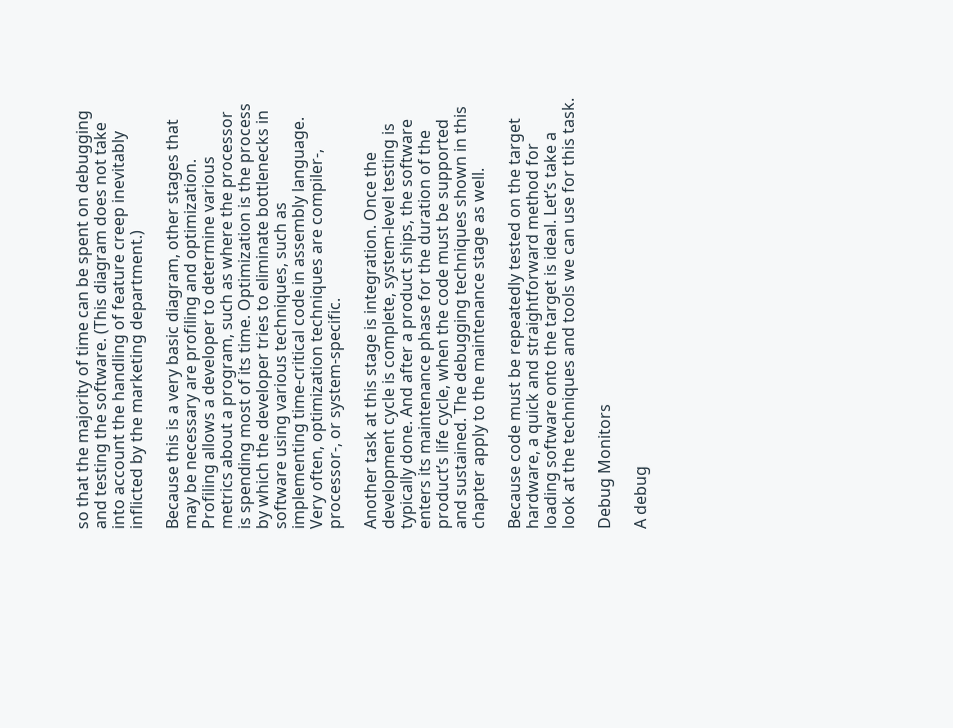so that the majority of time can be spent on debugging and testing the software. (This diagram does not take into account the handling of feature creep inevitably inflicted by the marketing department.)

Because this is a very basic diagram, other stages that may be necessary are profiling and optimization. Profiling allows a developer to determine various metrics about a program, such as where the processor is spending most of its time. Optimization is the process by which the developer tries to eliminate bottlenecks in software using various techniques, such as implementing time-critical code in assembly language. Very often, optimization techniques are compiler-, processor-, or system-specific.

Another task at this stage is integration. Once the development cycle is complete, system-level testing is typically done. And after a product ships, the software enters its maintenance phase for the duration of the product’s life cycle, when the code must be supported and sustained. The debugging techniques shown in this chapter apply to the maintenance stage as well.

Because code must be repeatedly tested on the target hardware, a quick and straightforward method for loading software onto the target is ideal. Let’s take a look at the techniques and tools we can use for this task.

Debug Monitors

A debug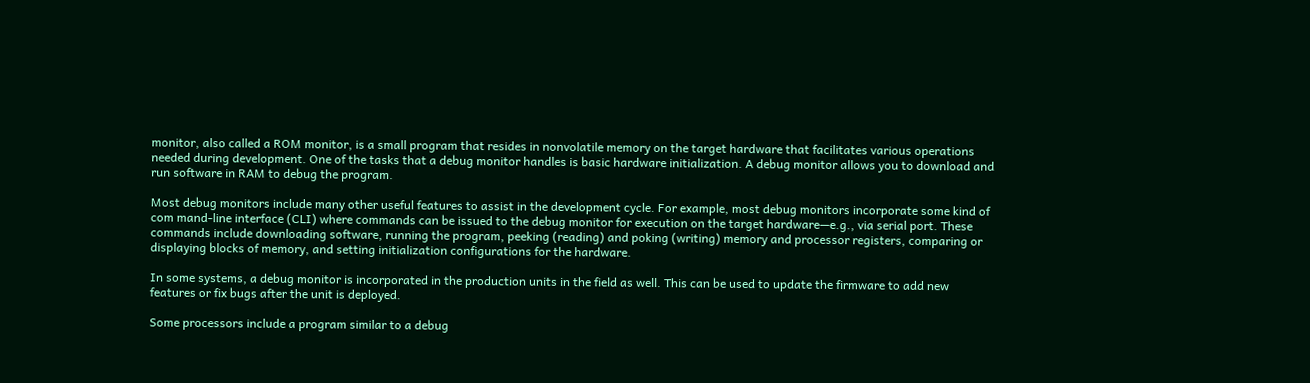monitor, also called a ROM monitor, is a small program that resides in nonvolatile memory on the target hardware that facilitates various operations needed during development. One of the tasks that a debug monitor handles is basic hardware initialization. A debug monitor allows you to download and run software in RAM to debug the program.

Most debug monitors include many other useful features to assist in the development cycle. For example, most debug monitors incorporate some kind of com mand-line interface (CLI) where commands can be issued to the debug monitor for execution on the target hardware—e.g., via serial port. These commands include downloading software, running the program, peeking (reading) and poking (writing) memory and processor registers, comparing or displaying blocks of memory, and setting initialization configurations for the hardware.

In some systems, a debug monitor is incorporated in the production units in the field as well. This can be used to update the firmware to add new features or fix bugs after the unit is deployed.

Some processors include a program similar to a debug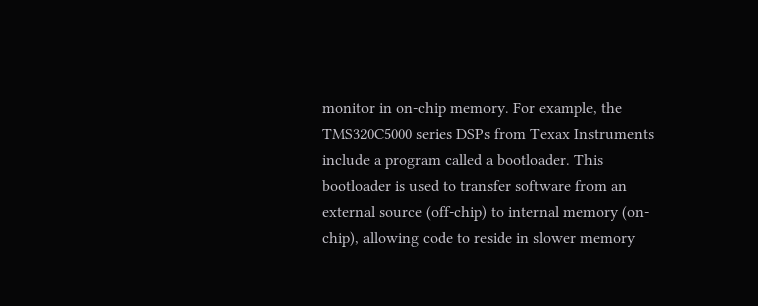monitor in on-chip memory. For example, the TMS320C5000 series DSPs from Texax Instruments include a program called a bootloader. This bootloader is used to transfer software from an external source (off-chip) to internal memory (on-chip), allowing code to reside in slower memory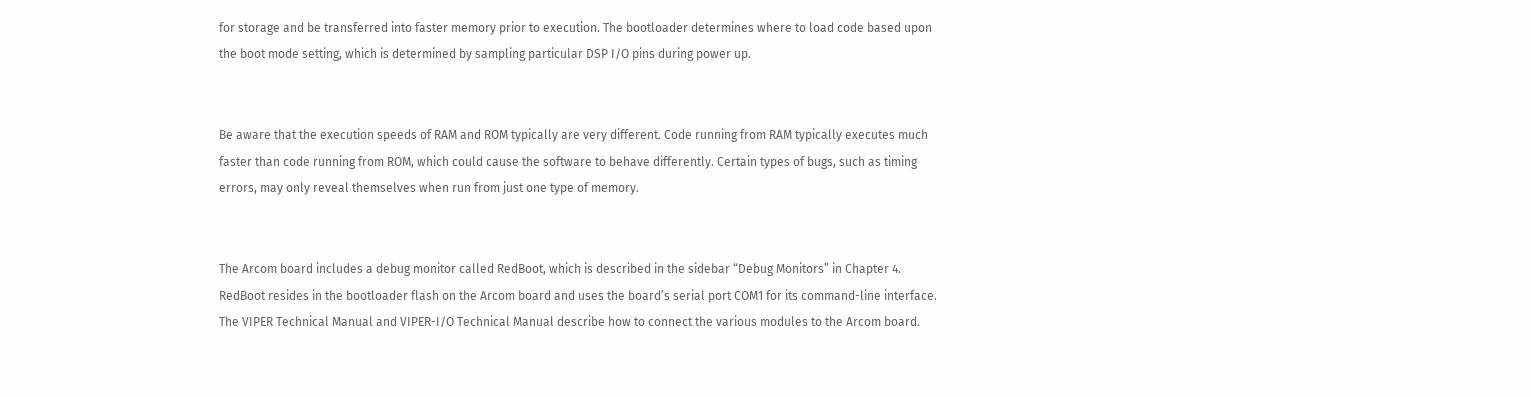for storage and be transferred into faster memory prior to execution. The bootloader determines where to load code based upon the boot mode setting, which is determined by sampling particular DSP I/O pins during power up.


Be aware that the execution speeds of RAM and ROM typically are very different. Code running from RAM typically executes much faster than code running from ROM, which could cause the software to behave differently. Certain types of bugs, such as timing errors, may only reveal themselves when run from just one type of memory.


The Arcom board includes a debug monitor called RedBoot, which is described in the sidebar “Debug Monitors” in Chapter 4. RedBoot resides in the bootloader flash on the Arcom board and uses the board’s serial port COM1 for its command-line interface. The VIPER Technical Manual and VIPER-I/O Technical Manual describe how to connect the various modules to the Arcom board.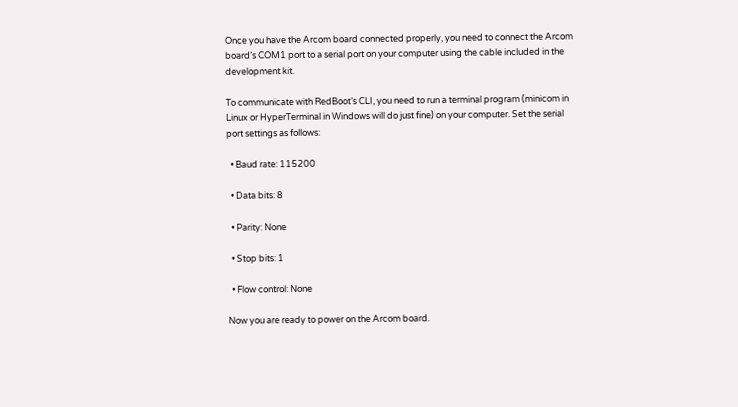Once you have the Arcom board connected properly, you need to connect the Arcom board’s COM1 port to a serial port on your computer using the cable included in the development kit.

To communicate with RedBoot’s CLI, you need to run a terminal program (minicom in Linux or HyperTerminal in Windows will do just fine) on your computer. Set the serial port settings as follows:

  • Baud rate: 115200

  • Data bits: 8

  • Parity: None

  • Stop bits: 1

  • Flow control: None

Now you are ready to power on the Arcom board.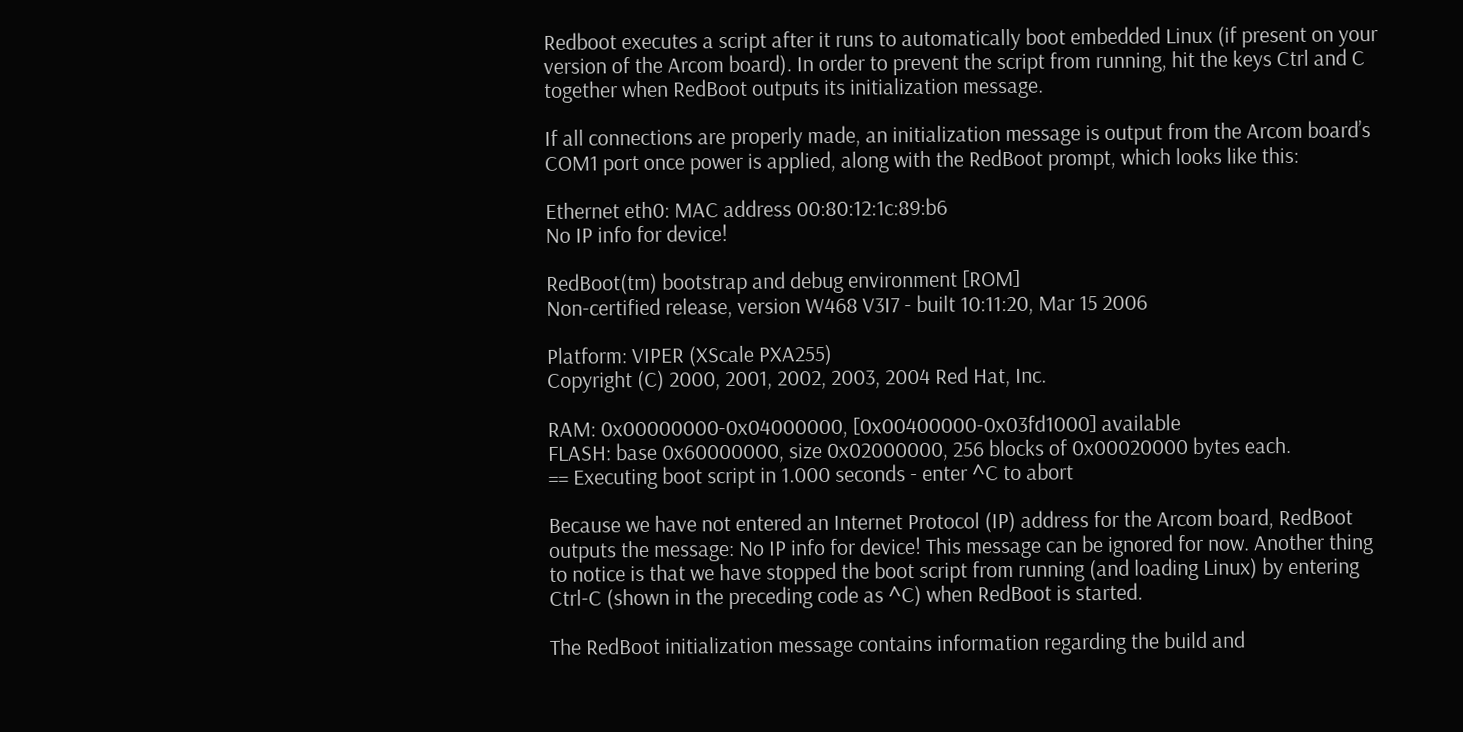Redboot executes a script after it runs to automatically boot embedded Linux (if present on your version of the Arcom board). In order to prevent the script from running, hit the keys Ctrl and C together when RedBoot outputs its initialization message.

If all connections are properly made, an initialization message is output from the Arcom board’s COM1 port once power is applied, along with the RedBoot prompt, which looks like this:

Ethernet eth0: MAC address 00:80:12:1c:89:b6
No IP info for device!

RedBoot(tm) bootstrap and debug environment [ROM]
Non-certified release, version W468 V3I7 - built 10:11:20, Mar 15 2006

Platform: VIPER (XScale PXA255)
Copyright (C) 2000, 2001, 2002, 2003, 2004 Red Hat, Inc.

RAM: 0x00000000-0x04000000, [0x00400000-0x03fd1000] available
FLASH: base 0x60000000, size 0x02000000, 256 blocks of 0x00020000 bytes each.
== Executing boot script in 1.000 seconds - enter ^C to abort

Because we have not entered an Internet Protocol (IP) address for the Arcom board, RedBoot outputs the message: No IP info for device! This message can be ignored for now. Another thing to notice is that we have stopped the boot script from running (and loading Linux) by entering Ctrl-C (shown in the preceding code as ^C) when RedBoot is started.

The RedBoot initialization message contains information regarding the build and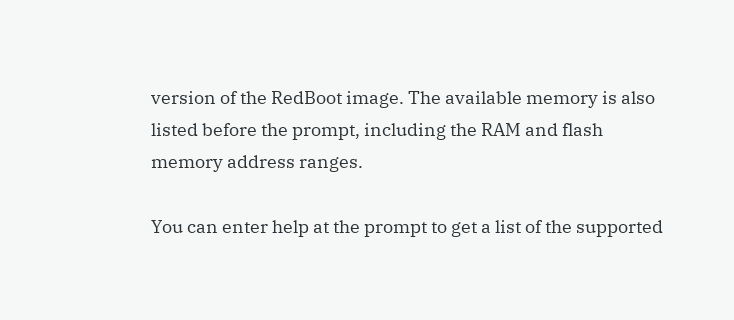version of the RedBoot image. The available memory is also listed before the prompt, including the RAM and flash memory address ranges.

You can enter help at the prompt to get a list of the supported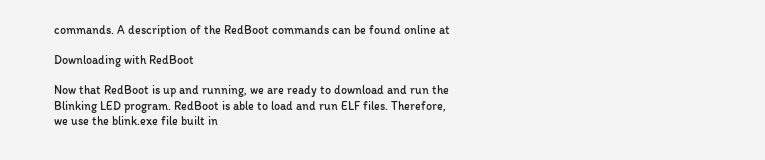commands. A description of the RedBoot commands can be found online at

Downloading with RedBoot

Now that RedBoot is up and running, we are ready to download and run the Blinking LED program. RedBoot is able to load and run ELF files. Therefore, we use the blink.exe file built in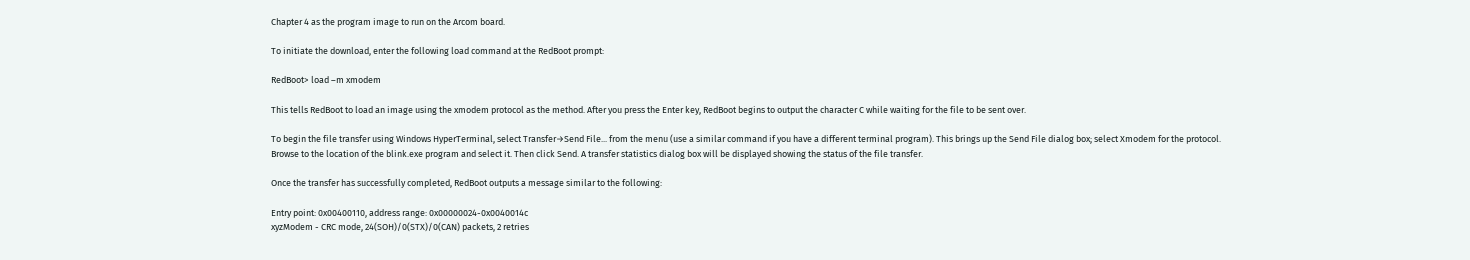Chapter 4 as the program image to run on the Arcom board.

To initiate the download, enter the following load command at the RedBoot prompt:

RedBoot> load –m xmodem

This tells RedBoot to load an image using the xmodem protocol as the method. After you press the Enter key, RedBoot begins to output the character C while waiting for the file to be sent over.

To begin the file transfer using Windows HyperTerminal, select Transfer→Send File... from the menu (use a similar command if you have a different terminal program). This brings up the Send File dialog box; select Xmodem for the protocol. Browse to the location of the blink.exe program and select it. Then click Send. A transfer statistics dialog box will be displayed showing the status of the file transfer.

Once the transfer has successfully completed, RedBoot outputs a message similar to the following:

Entry point: 0x00400110, address range: 0x00000024-0x0040014c
xyzModem - CRC mode, 24(SOH)/0(STX)/0(CAN) packets, 2 retries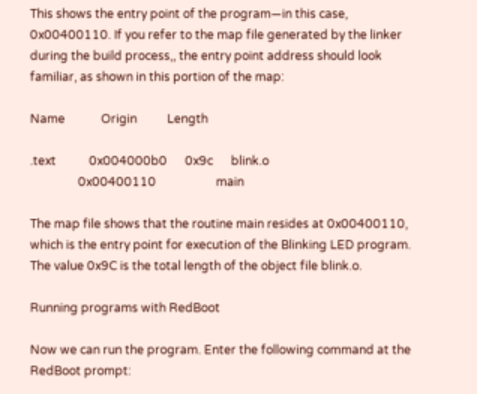This shows the entry point of the program—in this case, 0x00400110. If you refer to the map file generated by the linker during the build process,, the entry point address should look familiar, as shown in this portion of the map:

Name            Origin          Length

.text           0x004000b0      0x9c      blink.o
                0x00400110                    main

The map file shows that the routine main resides at 0x00400110, which is the entry point for execution of the Blinking LED program. The value 0x9C is the total length of the object file blink.o.

Running programs with RedBoot

Now we can run the program. Enter the following command at the RedBoot prompt: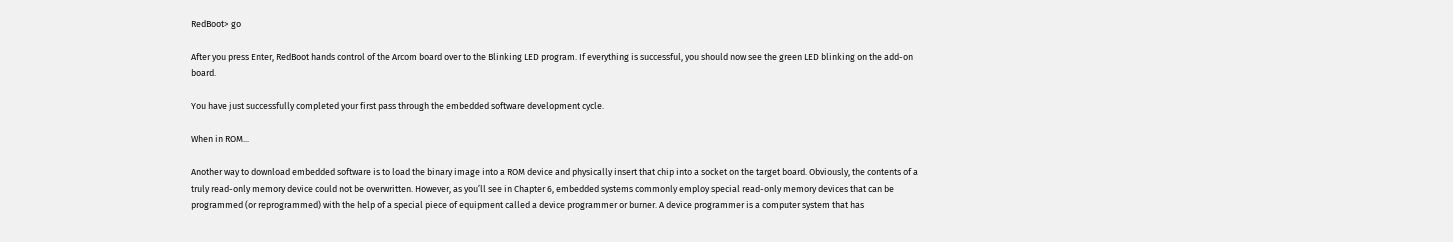RedBoot> go

After you press Enter, RedBoot hands control of the Arcom board over to the Blinking LED program. If everything is successful, you should now see the green LED blinking on the add-on board.

You have just successfully completed your first pass through the embedded software development cycle.

When in ROM...

Another way to download embedded software is to load the binary image into a ROM device and physically insert that chip into a socket on the target board. Obviously, the contents of a truly read-only memory device could not be overwritten. However, as you’ll see in Chapter 6, embedded systems commonly employ special read-only memory devices that can be programmed (or reprogrammed) with the help of a special piece of equipment called a device programmer or burner. A device programmer is a computer system that has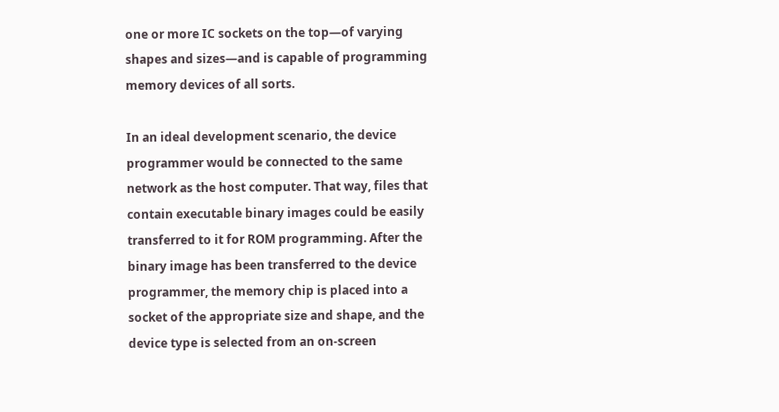one or more IC sockets on the top—of varying shapes and sizes—and is capable of programming memory devices of all sorts.

In an ideal development scenario, the device programmer would be connected to the same network as the host computer. That way, files that contain executable binary images could be easily transferred to it for ROM programming. After the binary image has been transferred to the device programmer, the memory chip is placed into a socket of the appropriate size and shape, and the device type is selected from an on-screen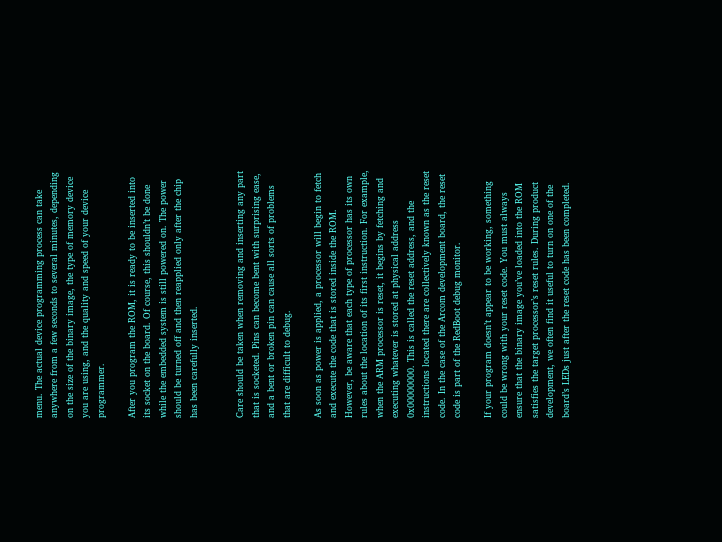menu. The actual device programming process can take anywhere from a few seconds to several minutes, depending on the size of the binary image, the type of memory device you are using, and the quality and speed of your device programmer.

After you program the ROM, it is ready to be inserted into its socket on the board. Of course, this shouldn’t be done while the embedded system is still powered on. The power should be turned off and then reapplied only after the chip has been carefully inserted.


Care should be taken when removing and inserting any part that is socketed. Pins can become bent with surprising ease, and a bent or broken pin can cause all sorts of problems that are difficult to debug.

As soon as power is applied, a processor will begin to fetch and execute the code that is stored inside the ROM. However, be aware that each type of processor has its own rules about the location of its first instruction. For example, when the ARM processor is reset, it begins by fetching and executing whatever is stored at physical address 0x00000000. This is called the reset address, and the instructions located there are collectively known as the reset code. In the case of the Arcom development board, the reset code is part of the RedBoot debug monitor.

If your program doesn’t appear to be working, something could be wrong with your reset code. You must always ensure that the binary image you’ve loaded into the ROM satisfies the target processor’s reset rules. During product development, we often find it useful to turn on one of the board’s LEDs just after the reset code has been completed.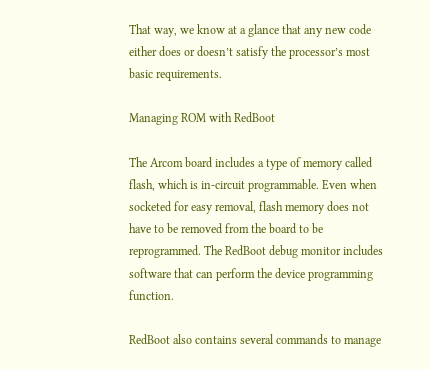That way, we know at a glance that any new code either does or doesn’t satisfy the processor’s most basic requirements.

Managing ROM with RedBoot

The Arcom board includes a type of memory called flash, which is in-circuit programmable. Even when socketed for easy removal, flash memory does not have to be removed from the board to be reprogrammed. The RedBoot debug monitor includes software that can perform the device programming function.

RedBoot also contains several commands to manage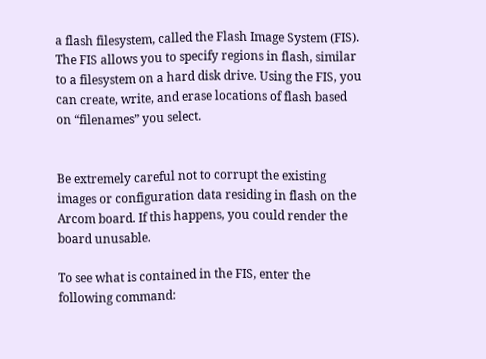a flash filesystem, called the Flash Image System (FIS). The FIS allows you to specify regions in flash, similar to a filesystem on a hard disk drive. Using the FIS, you can create, write, and erase locations of flash based on “filenames” you select.


Be extremely careful not to corrupt the existing images or configuration data residing in flash on the Arcom board. If this happens, you could render the board unusable.

To see what is contained in the FIS, enter the following command: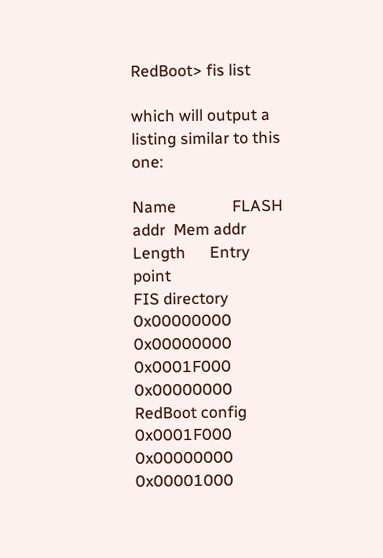RedBoot> fis list

which will output a listing similar to this one:

Name              FLASH addr  Mem addr    Length      Entry point
FIS directory     0x00000000  0x00000000  0x0001F000  0x00000000
RedBoot config    0x0001F000  0x00000000  0x00001000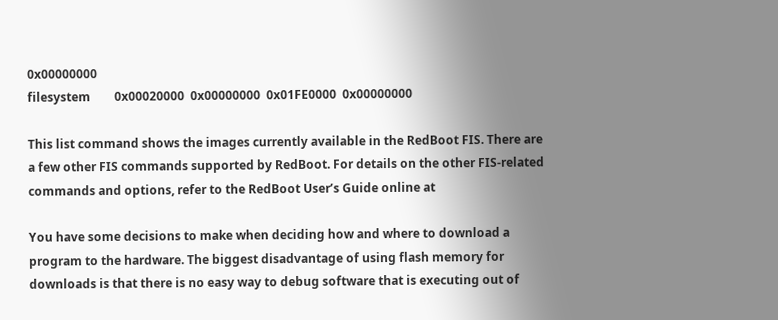0x00000000
filesystem        0x00020000  0x00000000  0x01FE0000  0x00000000

This list command shows the images currently available in the RedBoot FIS. There are a few other FIS commands supported by RedBoot. For details on the other FIS-related commands and options, refer to the RedBoot User’s Guide online at

You have some decisions to make when deciding how and where to download a program to the hardware. The biggest disadvantage of using flash memory for downloads is that there is no easy way to debug software that is executing out of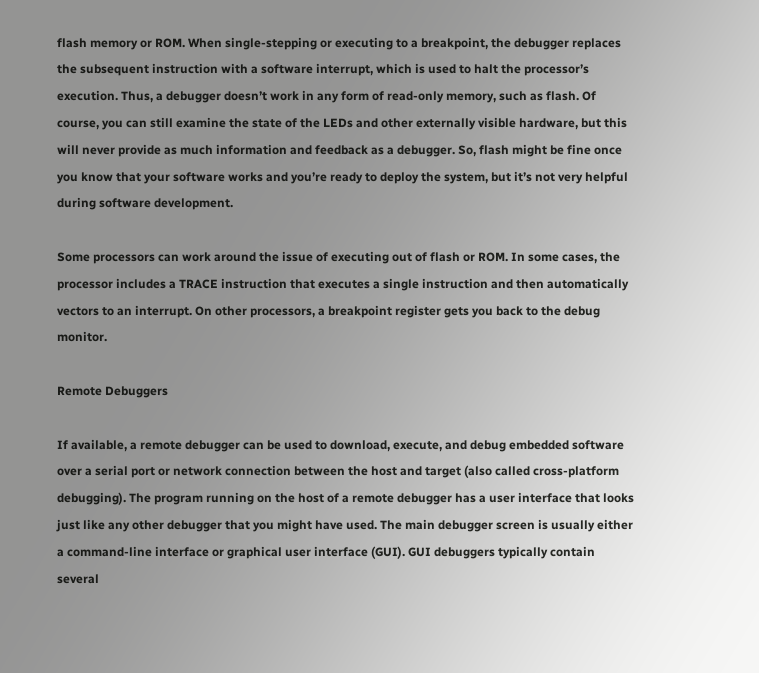flash memory or ROM. When single-stepping or executing to a breakpoint, the debugger replaces the subsequent instruction with a software interrupt, which is used to halt the processor’s execution. Thus, a debugger doesn’t work in any form of read-only memory, such as flash. Of course, you can still examine the state of the LEDs and other externally visible hardware, but this will never provide as much information and feedback as a debugger. So, flash might be fine once you know that your software works and you’re ready to deploy the system, but it’s not very helpful during software development.

Some processors can work around the issue of executing out of flash or ROM. In some cases, the processor includes a TRACE instruction that executes a single instruction and then automatically vectors to an interrupt. On other processors, a breakpoint register gets you back to the debug monitor.

Remote Debuggers

If available, a remote debugger can be used to download, execute, and debug embedded software over a serial port or network connection between the host and target (also called cross-platform debugging). The program running on the host of a remote debugger has a user interface that looks just like any other debugger that you might have used. The main debugger screen is usually either a command-line interface or graphical user interface (GUI). GUI debuggers typically contain several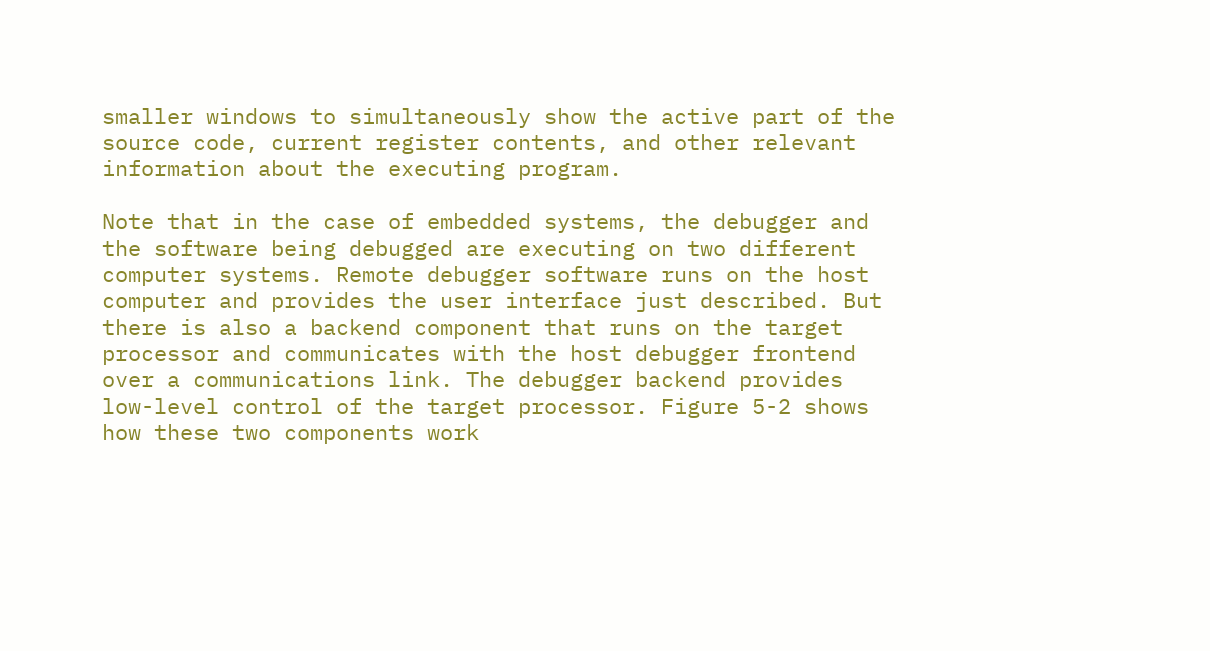smaller windows to simultaneously show the active part of the source code, current register contents, and other relevant information about the executing program.

Note that in the case of embedded systems, the debugger and the software being debugged are executing on two different computer systems. Remote debugger software runs on the host computer and provides the user interface just described. But there is also a backend component that runs on the target processor and communicates with the host debugger frontend over a communications link. The debugger backend provides low-level control of the target processor. Figure 5-2 shows how these two components work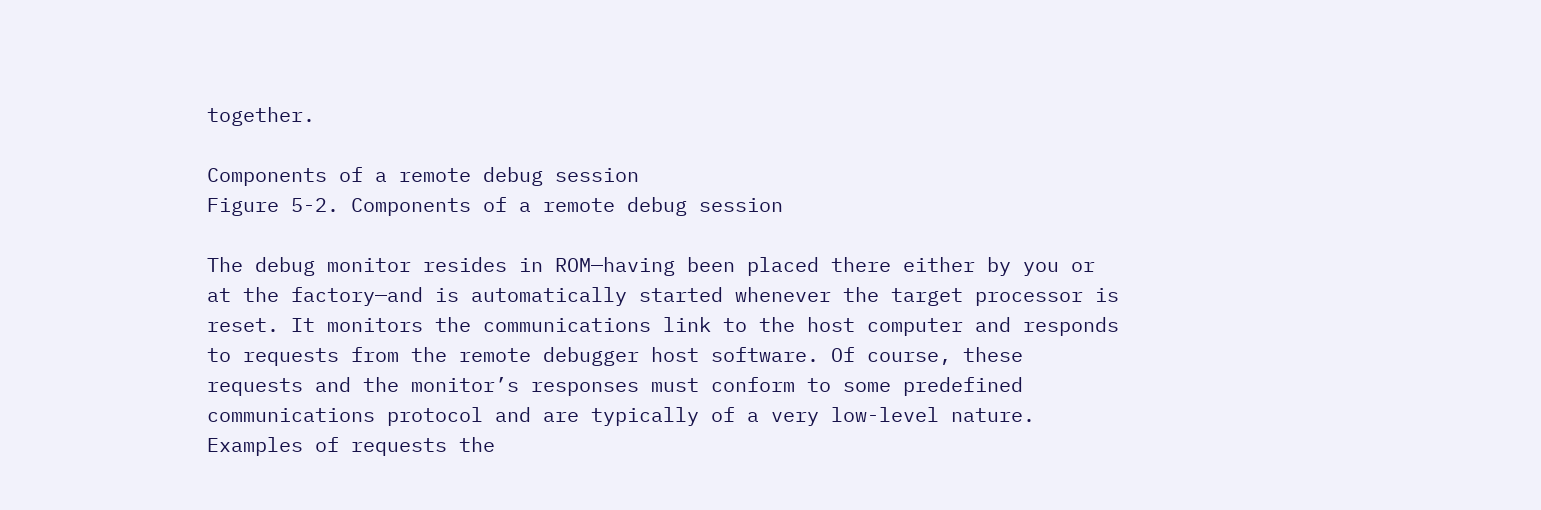together.

Components of a remote debug session
Figure 5-2. Components of a remote debug session

The debug monitor resides in ROM—having been placed there either by you or at the factory—and is automatically started whenever the target processor is reset. It monitors the communications link to the host computer and responds to requests from the remote debugger host software. Of course, these requests and the monitor’s responses must conform to some predefined communications protocol and are typically of a very low-level nature. Examples of requests the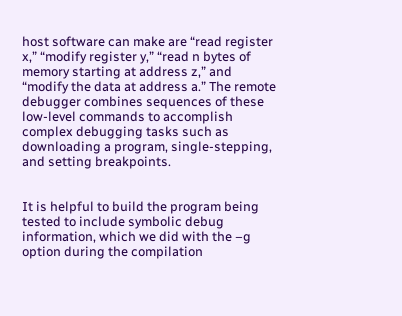host software can make are “read register x,” “modify register y,” “read n bytes of memory starting at address z,” and “modify the data at address a.” The remote debugger combines sequences of these low-level commands to accomplish complex debugging tasks such as downloading a program, single-stepping, and setting breakpoints.


It is helpful to build the program being tested to include symbolic debug information, which we did with the –g option during the compilation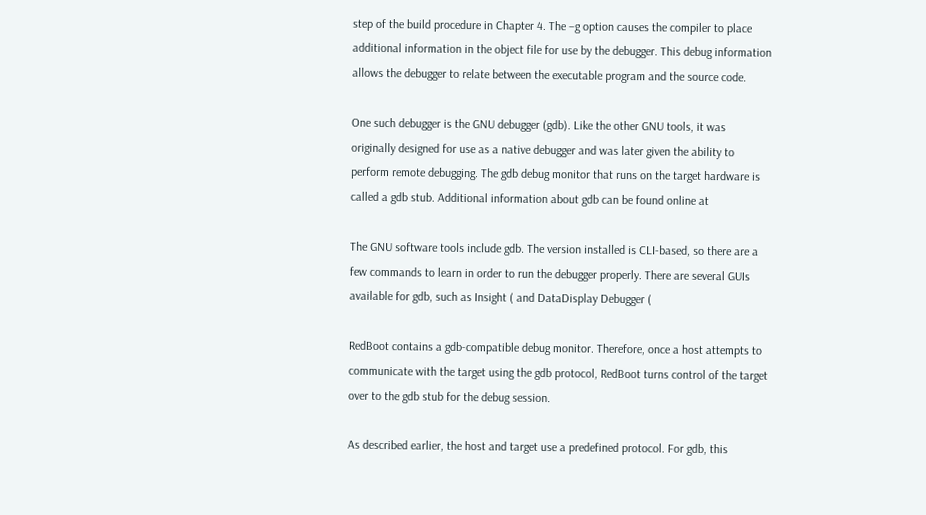step of the build procedure in Chapter 4. The –g option causes the compiler to place additional information in the object file for use by the debugger. This debug information allows the debugger to relate between the executable program and the source code.

One such debugger is the GNU debugger (gdb). Like the other GNU tools, it was originally designed for use as a native debugger and was later given the ability to perform remote debugging. The gdb debug monitor that runs on the target hardware is called a gdb stub. Additional information about gdb can be found online at

The GNU software tools include gdb. The version installed is CLI-based, so there are a few commands to learn in order to run the debugger properly. There are several GUIs available for gdb, such as Insight ( and DataDisplay Debugger (

RedBoot contains a gdb-compatible debug monitor. Therefore, once a host attempts to communicate with the target using the gdb protocol, RedBoot turns control of the target over to the gdb stub for the debug session.

As described earlier, the host and target use a predefined protocol. For gdb, this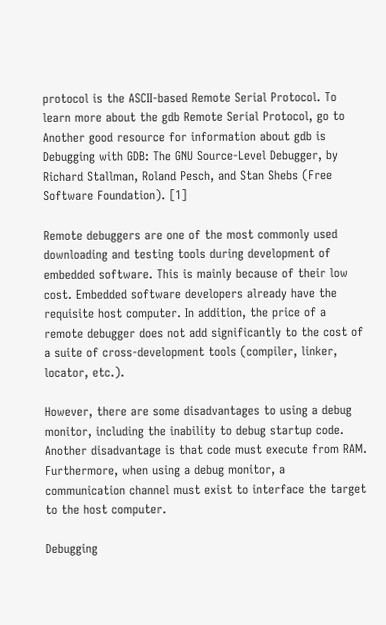protocol is the ASCII-based Remote Serial Protocol. To learn more about the gdb Remote Serial Protocol, go to Another good resource for information about gdb is Debugging with GDB: The GNU Source-Level Debugger, by Richard Stallman, Roland Pesch, and Stan Shebs (Free Software Foundation). [1]

Remote debuggers are one of the most commonly used downloading and testing tools during development of embedded software. This is mainly because of their low cost. Embedded software developers already have the requisite host computer. In addition, the price of a remote debugger does not add significantly to the cost of a suite of cross-development tools (compiler, linker, locator, etc.).

However, there are some disadvantages to using a debug monitor, including the inability to debug startup code. Another disadvantage is that code must execute from RAM. Furthermore, when using a debug monitor, a communication channel must exist to interface the target to the host computer.

Debugging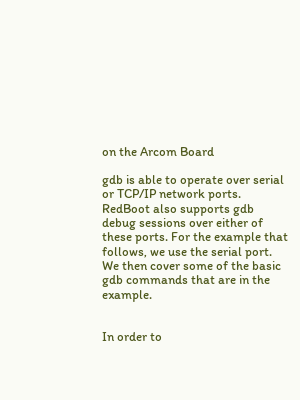on the Arcom Board

gdb is able to operate over serial or TCP/IP network ports. RedBoot also supports gdb debug sessions over either of these ports. For the example that follows, we use the serial port. We then cover some of the basic gdb commands that are in the example.


In order to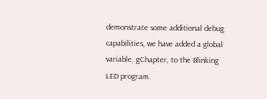demonstrate some additional debug capabilities, we have added a global variable, gChapter, to the Blinking LED program.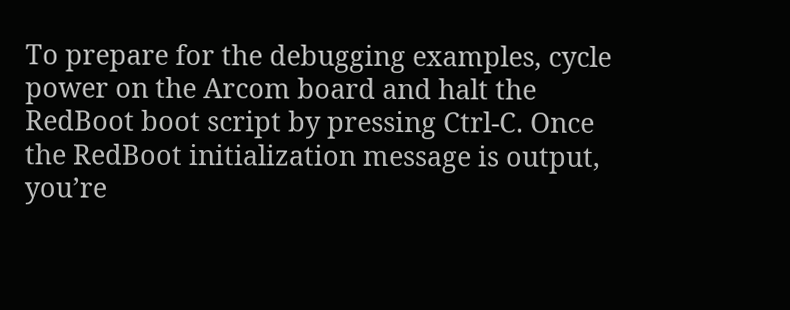To prepare for the debugging examples, cycle power on the Arcom board and halt the RedBoot boot script by pressing Ctrl-C. Once the RedBoot initialization message is output, you’re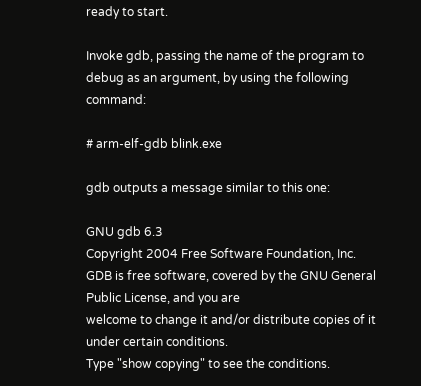ready to start.

Invoke gdb, passing the name of the program to debug as an argument, by using the following command:

# arm-elf-gdb blink.exe

gdb outputs a message similar to this one:

GNU gdb 6.3
Copyright 2004 Free Software Foundation, Inc.
GDB is free software, covered by the GNU General Public License, and you are
welcome to change it and/or distribute copies of it under certain conditions.
Type "show copying" to see the conditions.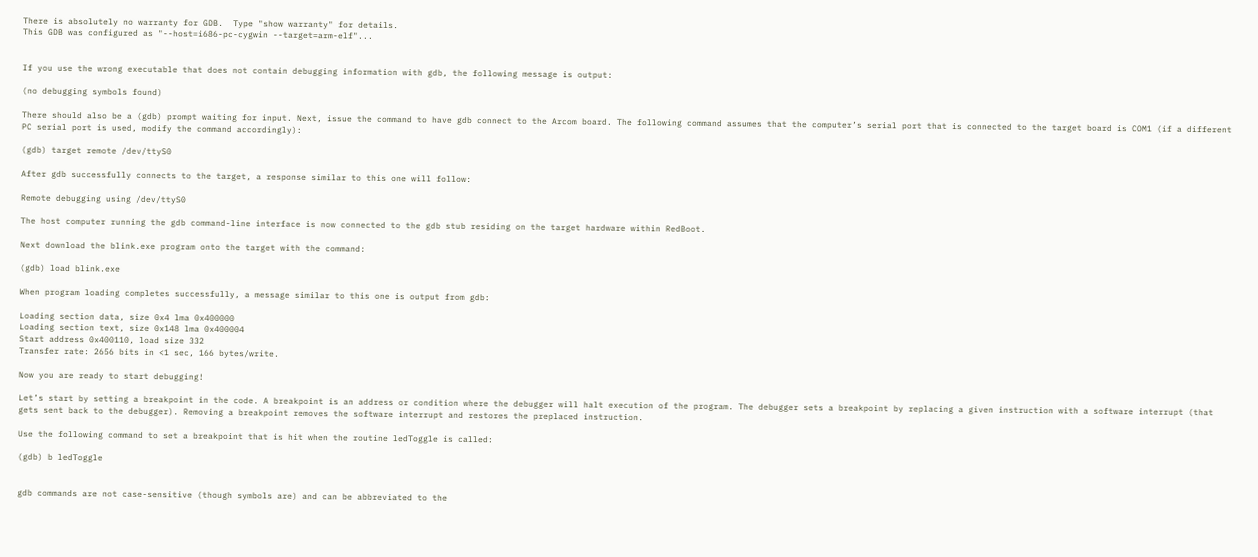There is absolutely no warranty for GDB.  Type "show warranty" for details.
This GDB was configured as "--host=i686-pc-cygwin --target=arm-elf"...


If you use the wrong executable that does not contain debugging information with gdb, the following message is output:

(no debugging symbols found)

There should also be a (gdb) prompt waiting for input. Next, issue the command to have gdb connect to the Arcom board. The following command assumes that the computer’s serial port that is connected to the target board is COM1 (if a different PC serial port is used, modify the command accordingly):

(gdb) target remote /dev/ttyS0

After gdb successfully connects to the target, a response similar to this one will follow:

Remote debugging using /dev/ttyS0

The host computer running the gdb command-line interface is now connected to the gdb stub residing on the target hardware within RedBoot.

Next download the blink.exe program onto the target with the command:

(gdb) load blink.exe

When program loading completes successfully, a message similar to this one is output from gdb:

Loading section data, size 0x4 lma 0x400000
Loading section text, size 0x148 lma 0x400004
Start address 0x400110, load size 332
Transfer rate: 2656 bits in <1 sec, 166 bytes/write.

Now you are ready to start debugging!

Let’s start by setting a breakpoint in the code. A breakpoint is an address or condition where the debugger will halt execution of the program. The debugger sets a breakpoint by replacing a given instruction with a software interrupt (that gets sent back to the debugger). Removing a breakpoint removes the software interrupt and restores the preplaced instruction.

Use the following command to set a breakpoint that is hit when the routine ledToggle is called:

(gdb) b ledToggle


gdb commands are not case-sensitive (though symbols are) and can be abbreviated to the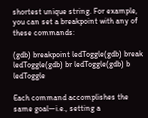shortest unique string. For example, you can set a breakpoint with any of these commands:

(gdb) breakpoint ledToggle(gdb) break ledToggle(gdb) br ledToggle(gdb) b ledToggle

Each command accomplishes the same goal—i.e., setting a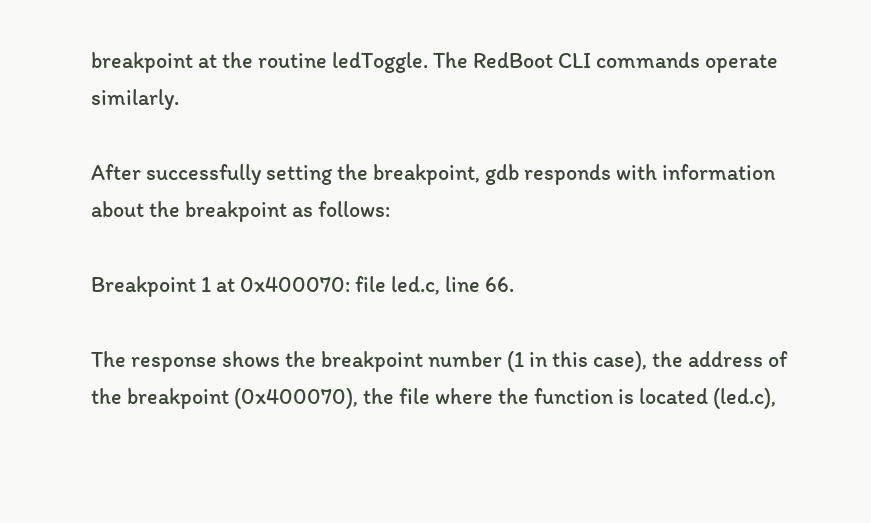breakpoint at the routine ledToggle. The RedBoot CLI commands operate similarly.

After successfully setting the breakpoint, gdb responds with information about the breakpoint as follows:

Breakpoint 1 at 0x400070: file led.c, line 66.

The response shows the breakpoint number (1 in this case), the address of the breakpoint (0x400070), the file where the function is located (led.c),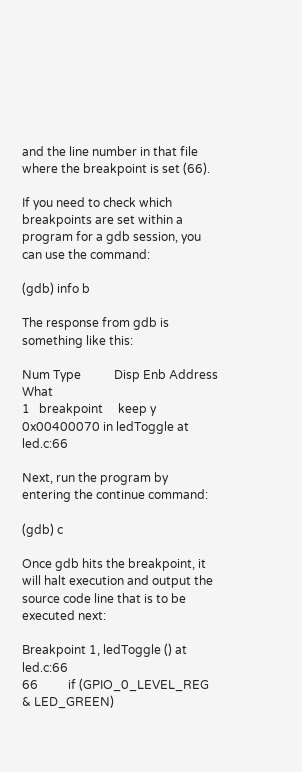and the line number in that file where the breakpoint is set (66).

If you need to check which breakpoints are set within a program for a gdb session, you can use the command:

(gdb) info b

The response from gdb is something like this:

Num Type           Disp Enb Address    What
1   breakpoint     keep y   0x00400070 in ledToggle at led.c:66

Next, run the program by entering the continue command:

(gdb) c

Once gdb hits the breakpoint, it will halt execution and output the source code line that is to be executed next:

Breakpoint 1, ledToggle () at led.c:66
66          if (GPIO_0_LEVEL_REG & LED_GREEN)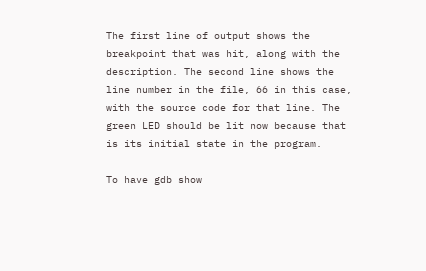The first line of output shows the breakpoint that was hit, along with the description. The second line shows the line number in the file, 66 in this case, with the source code for that line. The green LED should be lit now because that is its initial state in the program.

To have gdb show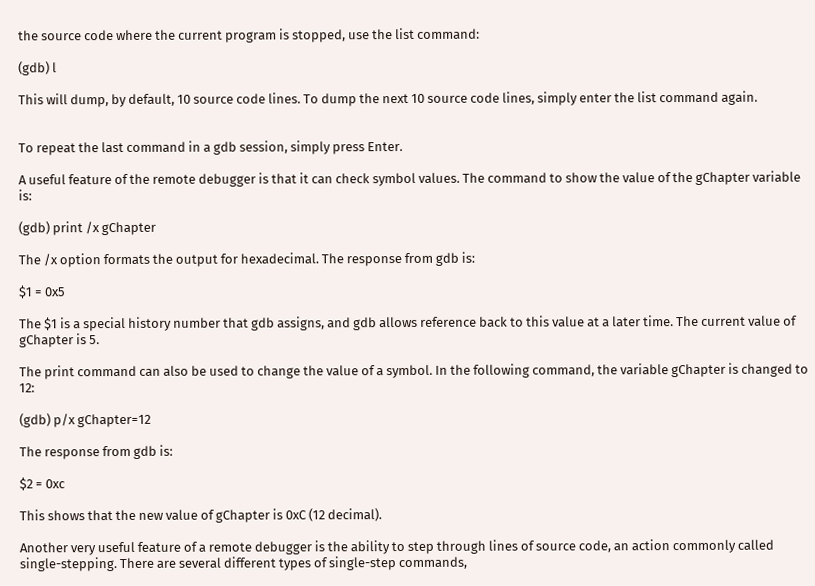the source code where the current program is stopped, use the list command:

(gdb) l

This will dump, by default, 10 source code lines. To dump the next 10 source code lines, simply enter the list command again.


To repeat the last command in a gdb session, simply press Enter.

A useful feature of the remote debugger is that it can check symbol values. The command to show the value of the gChapter variable is:

(gdb) print /x gChapter

The /x option formats the output for hexadecimal. The response from gdb is:

$1 = 0x5

The $1 is a special history number that gdb assigns, and gdb allows reference back to this value at a later time. The current value of gChapter is 5.

The print command can also be used to change the value of a symbol. In the following command, the variable gChapter is changed to 12:

(gdb) p/x gChapter=12

The response from gdb is:

$2 = 0xc

This shows that the new value of gChapter is 0xC (12 decimal).

Another very useful feature of a remote debugger is the ability to step through lines of source code, an action commonly called single-stepping. There are several different types of single-step commands,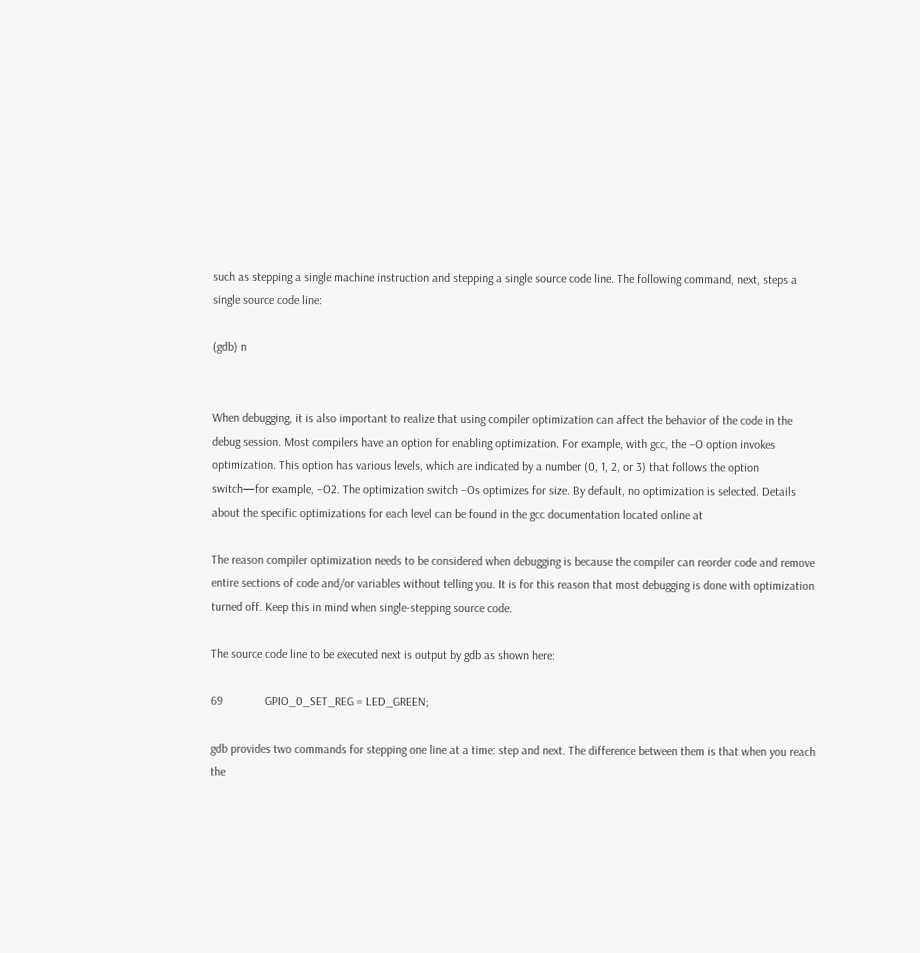such as stepping a single machine instruction and stepping a single source code line. The following command, next, steps a single source code line:

(gdb) n


When debugging, it is also important to realize that using compiler optimization can affect the behavior of the code in the debug session. Most compilers have an option for enabling optimization. For example, with gcc, the –O option invokes optimization. This option has various levels, which are indicated by a number (0, 1, 2, or 3) that follows the option switch—for example, –O2. The optimization switch –Os optimizes for size. By default, no optimization is selected. Details about the specific optimizations for each level can be found in the gcc documentation located online at

The reason compiler optimization needs to be considered when debugging is because the compiler can reorder code and remove entire sections of code and/or variables without telling you. It is for this reason that most debugging is done with optimization turned off. Keep this in mind when single-stepping source code.

The source code line to be executed next is output by gdb as shown here:

69              GPIO_0_SET_REG = LED_GREEN;

gdb provides two commands for stepping one line at a time: step and next. The difference between them is that when you reach the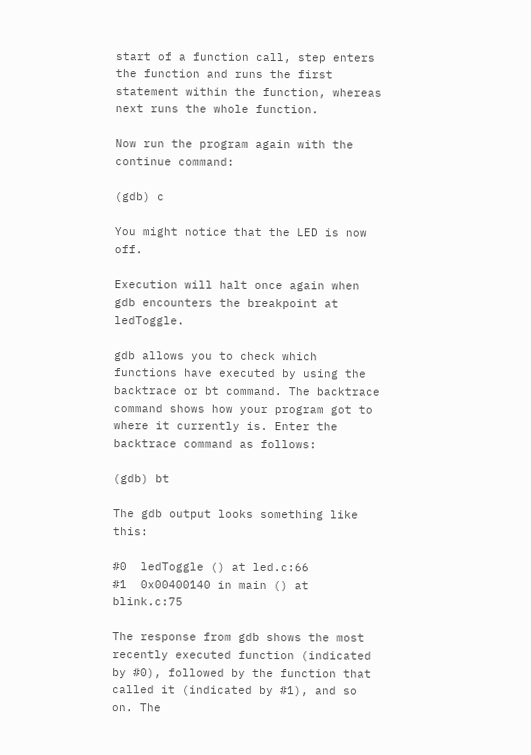start of a function call, step enters the function and runs the first statement within the function, whereas next runs the whole function.

Now run the program again with the continue command:

(gdb) c

You might notice that the LED is now off.

Execution will halt once again when gdb encounters the breakpoint at ledToggle.

gdb allows you to check which functions have executed by using the backtrace or bt command. The backtrace command shows how your program got to where it currently is. Enter the backtrace command as follows:

(gdb) bt

The gdb output looks something like this:

#0  ledToggle () at led.c:66
#1  0x00400140 in main () at blink.c:75

The response from gdb shows the most recently executed function (indicated by #0), followed by the function that called it (indicated by #1), and so on. The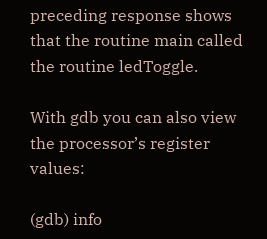preceding response shows that the routine main called the routine ledToggle.

With gdb you can also view the processor’s register values:

(gdb) info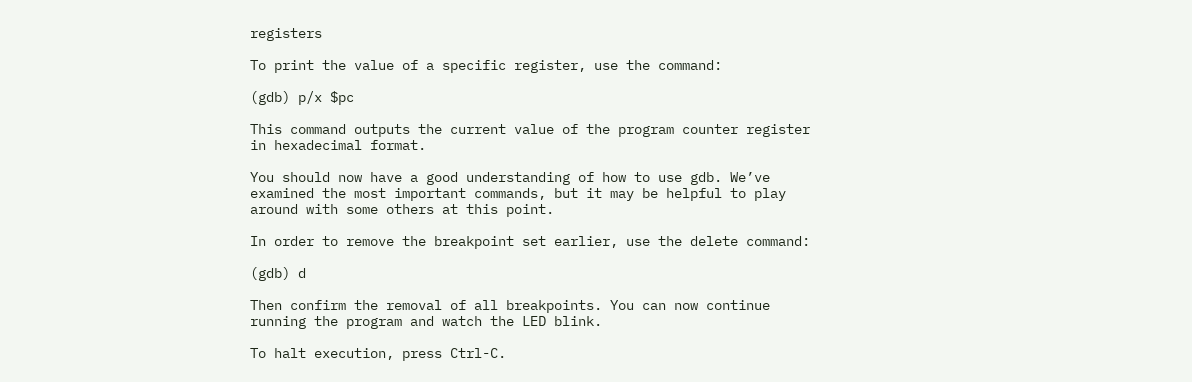registers

To print the value of a specific register, use the command:

(gdb) p/x $pc

This command outputs the current value of the program counter register in hexadecimal format.

You should now have a good understanding of how to use gdb. We’ve examined the most important commands, but it may be helpful to play around with some others at this point.

In order to remove the breakpoint set earlier, use the delete command:

(gdb) d

Then confirm the removal of all breakpoints. You can now continue running the program and watch the LED blink.

To halt execution, press Ctrl-C.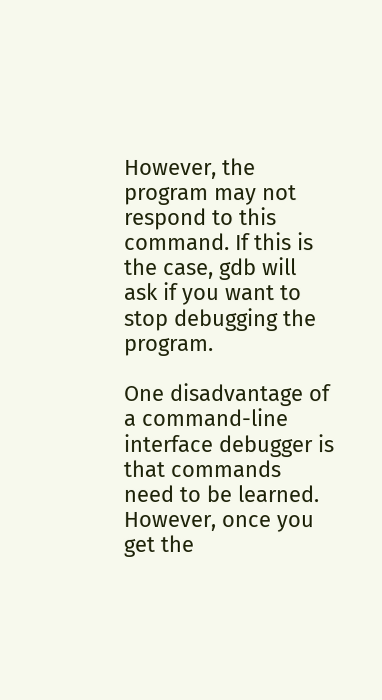However, the program may not respond to this command. If this is the case, gdb will ask if you want to stop debugging the program.

One disadvantage of a command-line interface debugger is that commands need to be learned. However, once you get the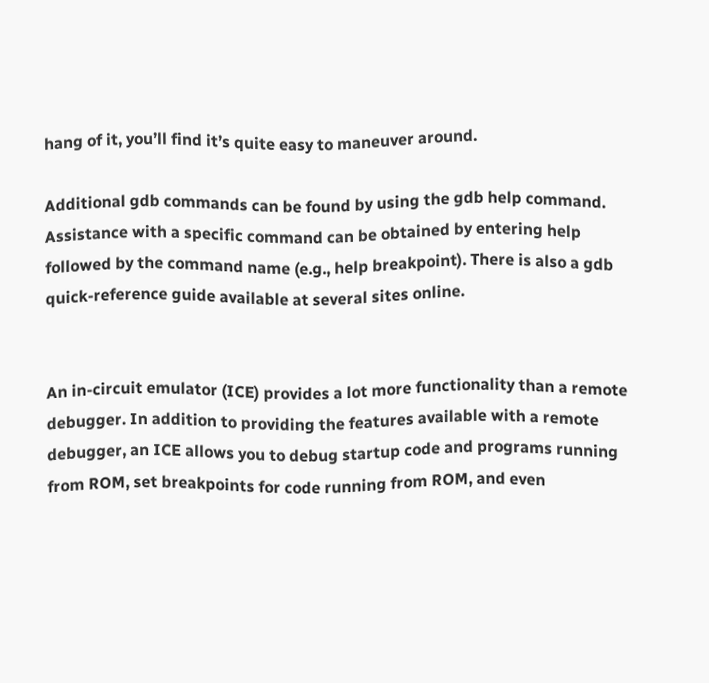hang of it, you’ll find it’s quite easy to maneuver around.

Additional gdb commands can be found by using the gdb help command. Assistance with a specific command can be obtained by entering help followed by the command name (e.g., help breakpoint). There is also a gdb quick-reference guide available at several sites online.


An in-circuit emulator (ICE) provides a lot more functionality than a remote debugger. In addition to providing the features available with a remote debugger, an ICE allows you to debug startup code and programs running from ROM, set breakpoints for code running from ROM, and even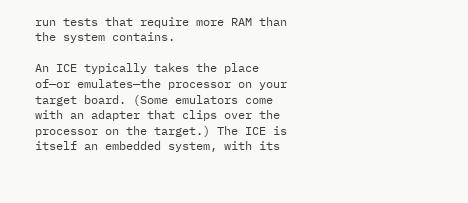run tests that require more RAM than the system contains.

An ICE typically takes the place of—or emulates—the processor on your target board. (Some emulators come with an adapter that clips over the processor on the target.) The ICE is itself an embedded system, with its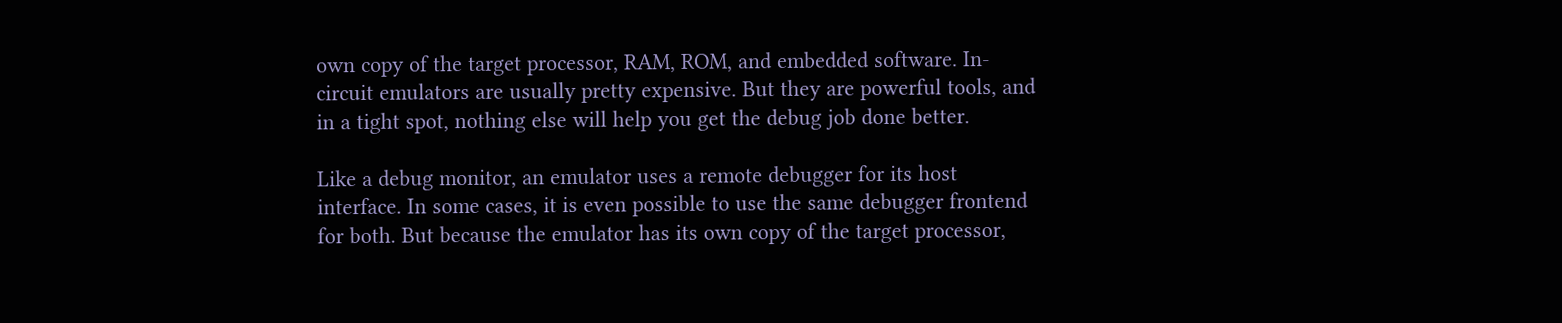own copy of the target processor, RAM, ROM, and embedded software. In-circuit emulators are usually pretty expensive. But they are powerful tools, and in a tight spot, nothing else will help you get the debug job done better.

Like a debug monitor, an emulator uses a remote debugger for its host interface. In some cases, it is even possible to use the same debugger frontend for both. But because the emulator has its own copy of the target processor,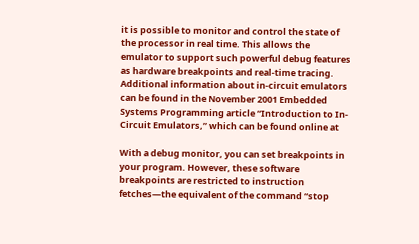it is possible to monitor and control the state of the processor in real time. This allows the emulator to support such powerful debug features as hardware breakpoints and real-time tracing. Additional information about in-circuit emulators can be found in the November 2001 Embedded Systems Programming article “Introduction to In-Circuit Emulators,” which can be found online at

With a debug monitor, you can set breakpoints in your program. However, these software breakpoints are restricted to instruction fetches—the equivalent of the command “stop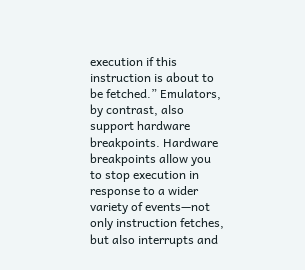execution if this instruction is about to be fetched.” Emulators, by contrast, also support hardware breakpoints. Hardware breakpoints allow you to stop execution in response to a wider variety of events—not only instruction fetches, but also interrupts and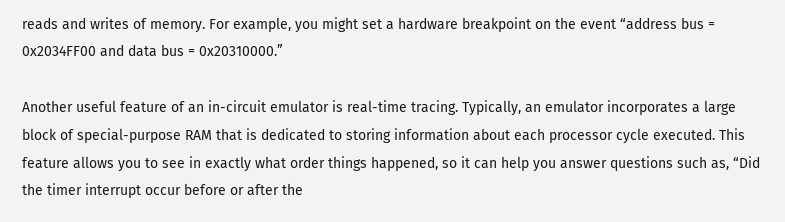reads and writes of memory. For example, you might set a hardware breakpoint on the event “address bus = 0x2034FF00 and data bus = 0x20310000.”

Another useful feature of an in-circuit emulator is real-time tracing. Typically, an emulator incorporates a large block of special-purpose RAM that is dedicated to storing information about each processor cycle executed. This feature allows you to see in exactly what order things happened, so it can help you answer questions such as, “Did the timer interrupt occur before or after the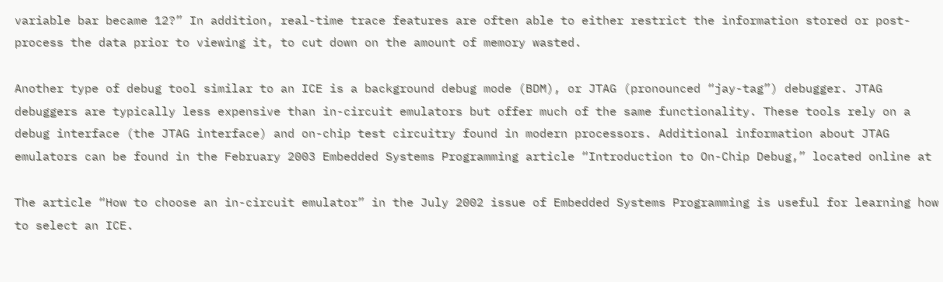variable bar became 12?” In addition, real-time trace features are often able to either restrict the information stored or post-process the data prior to viewing it, to cut down on the amount of memory wasted.

Another type of debug tool similar to an ICE is a background debug mode (BDM), or JTAG (pronounced “jay-tag”) debugger. JTAG debuggers are typically less expensive than in-circuit emulators but offer much of the same functionality. These tools rely on a debug interface (the JTAG interface) and on-chip test circuitry found in modern processors. Additional information about JTAG emulators can be found in the February 2003 Embedded Systems Programming article “Introduction to On-Chip Debug,” located online at

The article “How to choose an in-circuit emulator” in the July 2002 issue of Embedded Systems Programming is useful for learning how to select an ICE.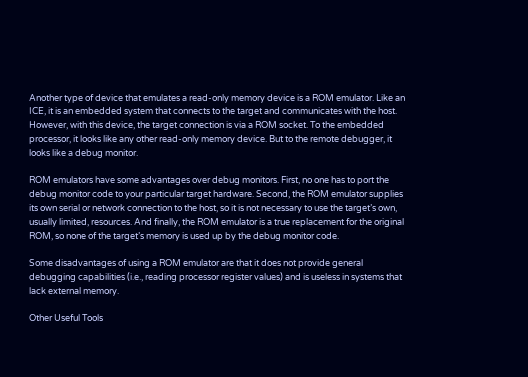Another type of device that emulates a read-only memory device is a ROM emulator. Like an ICE, it is an embedded system that connects to the target and communicates with the host. However, with this device, the target connection is via a ROM socket. To the embedded processor, it looks like any other read-only memory device. But to the remote debugger, it looks like a debug monitor.

ROM emulators have some advantages over debug monitors. First, no one has to port the debug monitor code to your particular target hardware. Second, the ROM emulator supplies its own serial or network connection to the host, so it is not necessary to use the target’s own, usually limited, resources. And finally, the ROM emulator is a true replacement for the original ROM, so none of the target’s memory is used up by the debug monitor code.

Some disadvantages of using a ROM emulator are that it does not provide general debugging capabilities (i.e., reading processor register values) and is useless in systems that lack external memory.

Other Useful Tools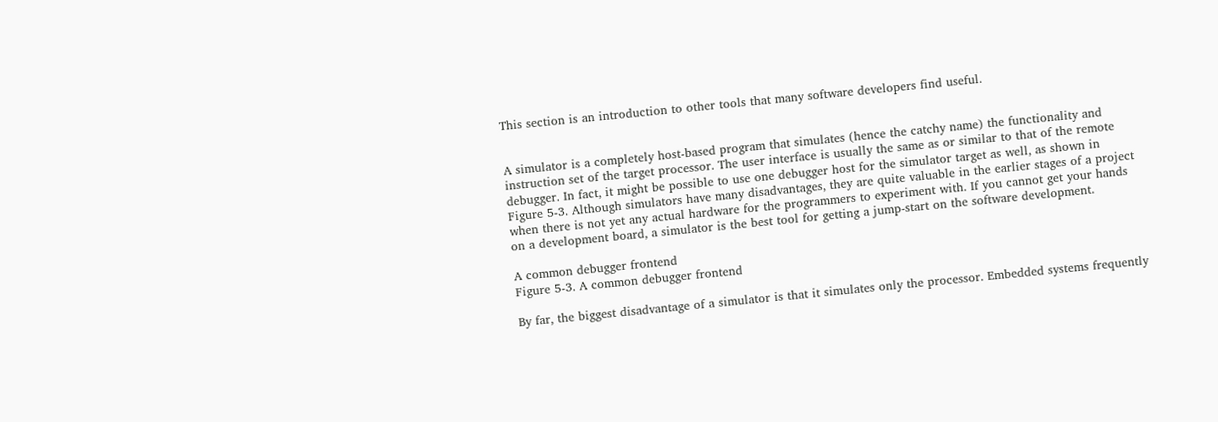This section is an introduction to other tools that many software developers find useful.


A simulator is a completely host-based program that simulates (hence the catchy name) the functionality and instruction set of the target processor. The user interface is usually the same as or similar to that of the remote debugger. In fact, it might be possible to use one debugger host for the simulator target as well, as shown in Figure 5-3. Although simulators have many disadvantages, they are quite valuable in the earlier stages of a project when there is not yet any actual hardware for the programmers to experiment with. If you cannot get your hands on a development board, a simulator is the best tool for getting a jump-start on the software development.

A common debugger frontend
Figure 5-3. A common debugger frontend

By far, the biggest disadvantage of a simulator is that it simulates only the processor. Embedded systems frequently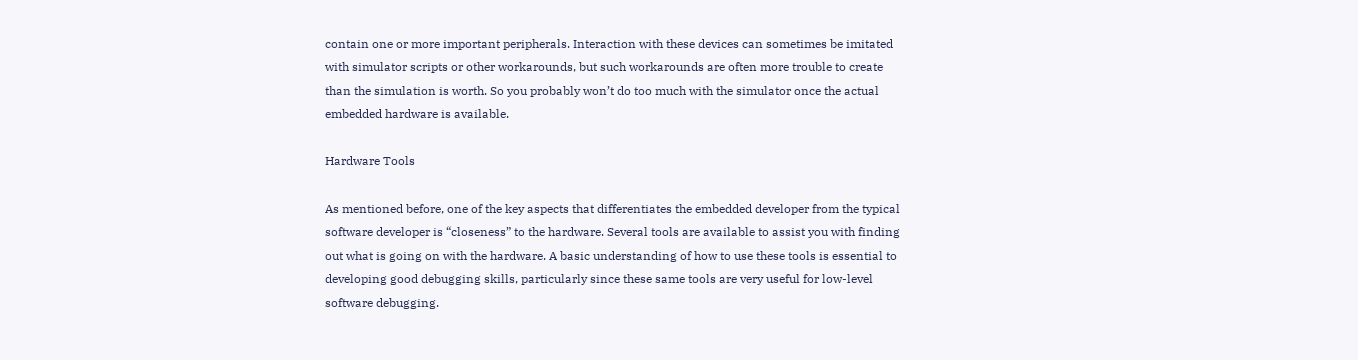contain one or more important peripherals. Interaction with these devices can sometimes be imitated with simulator scripts or other workarounds, but such workarounds are often more trouble to create than the simulation is worth. So you probably won’t do too much with the simulator once the actual embedded hardware is available.

Hardware Tools

As mentioned before, one of the key aspects that differentiates the embedded developer from the typical software developer is “closeness” to the hardware. Several tools are available to assist you with finding out what is going on with the hardware. A basic understanding of how to use these tools is essential to developing good debugging skills, particularly since these same tools are very useful for low-level software debugging.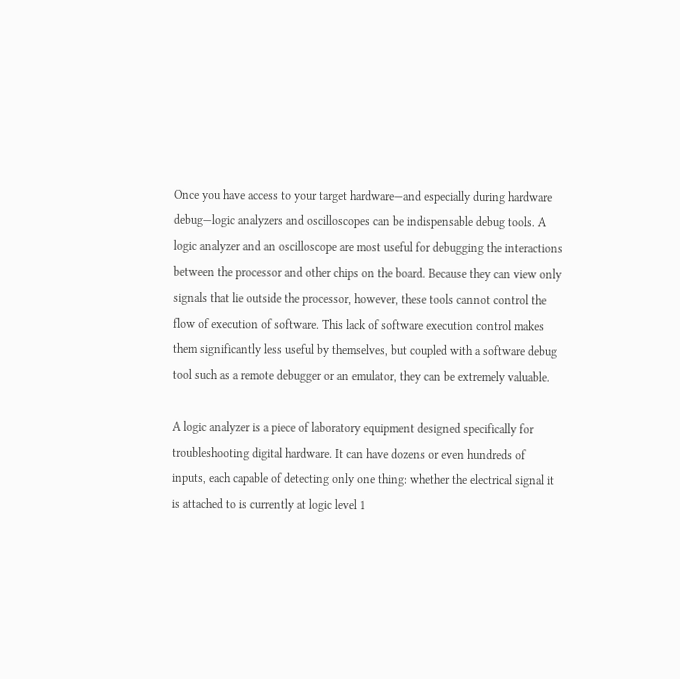Once you have access to your target hardware—and especially during hardware debug—logic analyzers and oscilloscopes can be indispensable debug tools. A logic analyzer and an oscilloscope are most useful for debugging the interactions between the processor and other chips on the board. Because they can view only signals that lie outside the processor, however, these tools cannot control the flow of execution of software. This lack of software execution control makes them significantly less useful by themselves, but coupled with a software debug tool such as a remote debugger or an emulator, they can be extremely valuable.

A logic analyzer is a piece of laboratory equipment designed specifically for troubleshooting digital hardware. It can have dozens or even hundreds of inputs, each capable of detecting only one thing: whether the electrical signal it is attached to is currently at logic level 1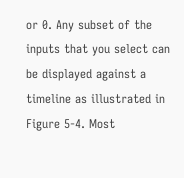or 0. Any subset of the inputs that you select can be displayed against a timeline as illustrated in Figure 5-4. Most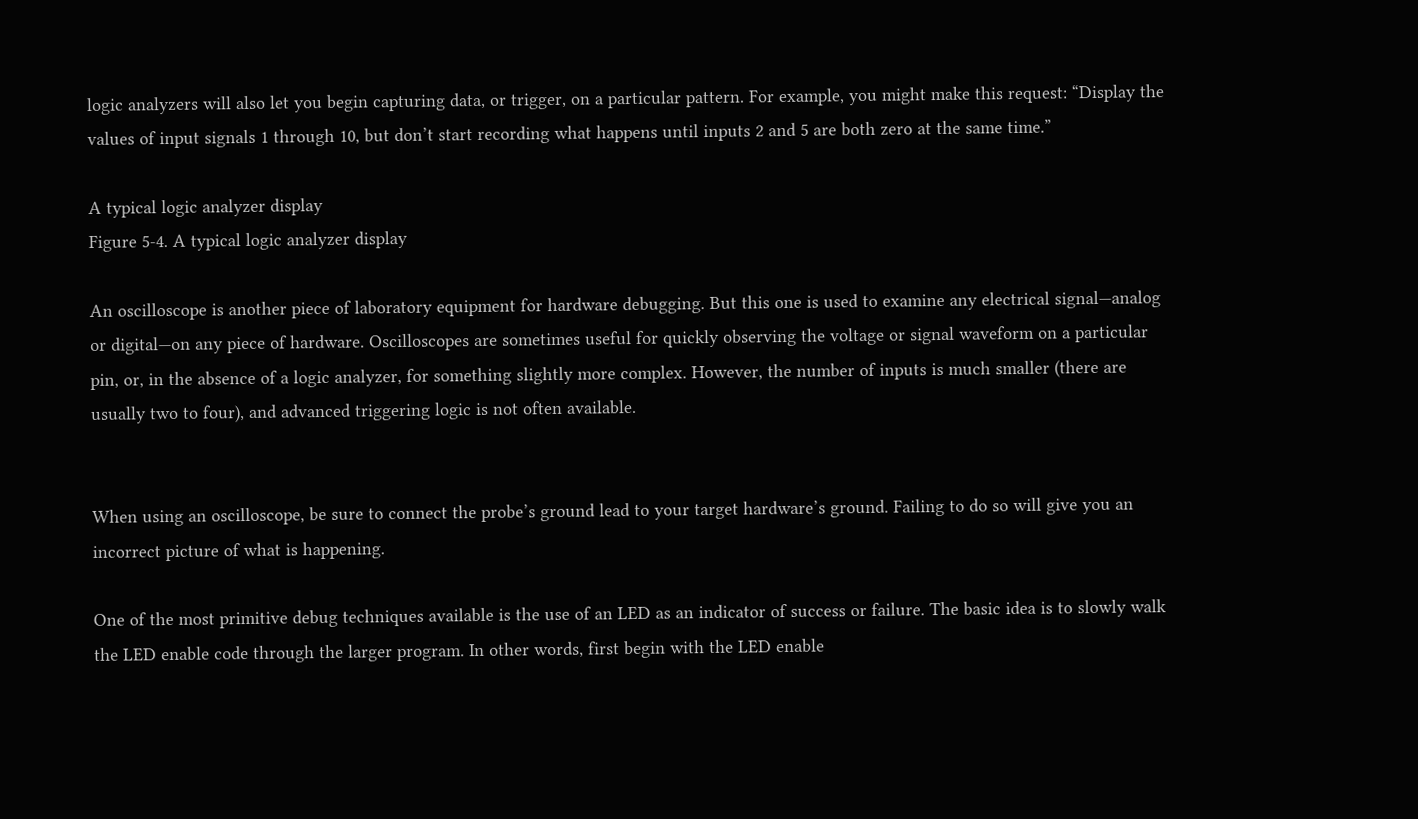logic analyzers will also let you begin capturing data, or trigger, on a particular pattern. For example, you might make this request: “Display the values of input signals 1 through 10, but don’t start recording what happens until inputs 2 and 5 are both zero at the same time.”

A typical logic analyzer display
Figure 5-4. A typical logic analyzer display

An oscilloscope is another piece of laboratory equipment for hardware debugging. But this one is used to examine any electrical signal—analog or digital—on any piece of hardware. Oscilloscopes are sometimes useful for quickly observing the voltage or signal waveform on a particular pin, or, in the absence of a logic analyzer, for something slightly more complex. However, the number of inputs is much smaller (there are usually two to four), and advanced triggering logic is not often available.


When using an oscilloscope, be sure to connect the probe’s ground lead to your target hardware’s ground. Failing to do so will give you an incorrect picture of what is happening.

One of the most primitive debug techniques available is the use of an LED as an indicator of success or failure. The basic idea is to slowly walk the LED enable code through the larger program. In other words, first begin with the LED enable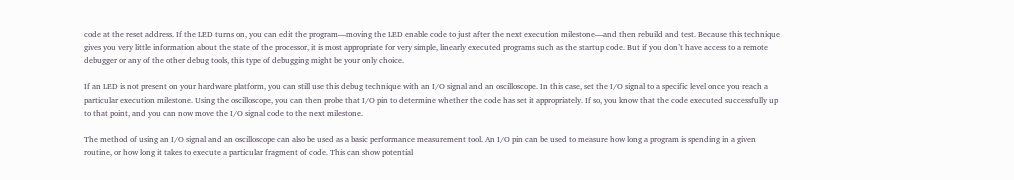code at the reset address. If the LED turns on, you can edit the program—moving the LED enable code to just after the next execution milestone—and then rebuild and test. Because this technique gives you very little information about the state of the processor, it is most appropriate for very simple, linearly executed programs such as the startup code. But if you don’t have access to a remote debugger or any of the other debug tools, this type of debugging might be your only choice.

If an LED is not present on your hardware platform, you can still use this debug technique with an I/O signal and an oscilloscope. In this case, set the I/O signal to a specific level once you reach a particular execution milestone. Using the oscilloscope, you can then probe that I/O pin to determine whether the code has set it appropriately. If so, you know that the code executed successfully up to that point, and you can now move the I/O signal code to the next milestone.

The method of using an I/O signal and an oscilloscope can also be used as a basic performance measurement tool. An I/O pin can be used to measure how long a program is spending in a given routine, or how long it takes to execute a particular fragment of code. This can show potential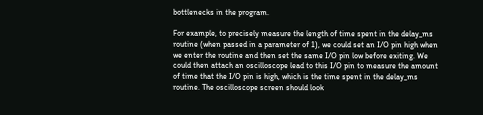bottlenecks in the program.

For example, to precisely measure the length of time spent in the delay_ms routine (when passed in a parameter of 1), we could set an I/O pin high when we enter the routine and then set the same I/O pin low before exiting. We could then attach an oscilloscope lead to this I/O pin to measure the amount of time that the I/O pin is high, which is the time spent in the delay_ms routine. The oscilloscope screen should look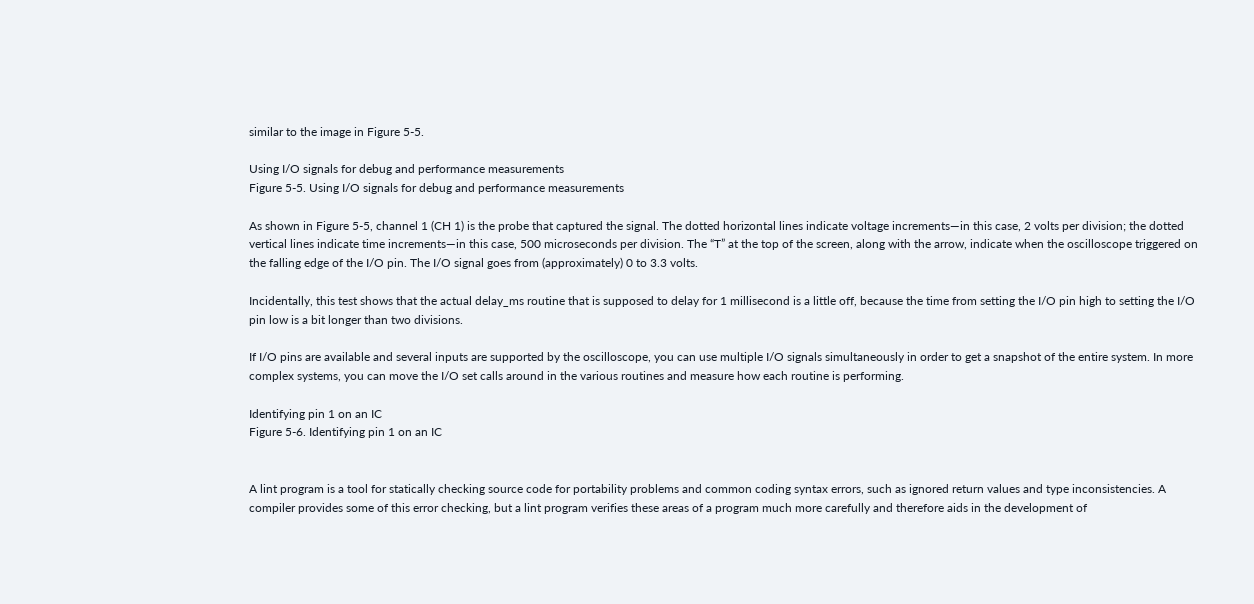similar to the image in Figure 5-5.

Using I/O signals for debug and performance measurements
Figure 5-5. Using I/O signals for debug and performance measurements

As shown in Figure 5-5, channel 1 (CH 1) is the probe that captured the signal. The dotted horizontal lines indicate voltage increments—in this case, 2 volts per division; the dotted vertical lines indicate time increments—in this case, 500 microseconds per division. The “T” at the top of the screen, along with the arrow, indicate when the oscilloscope triggered on the falling edge of the I/O pin. The I/O signal goes from (approximately) 0 to 3.3 volts.

Incidentally, this test shows that the actual delay_ms routine that is supposed to delay for 1 millisecond is a little off, because the time from setting the I/O pin high to setting the I/O pin low is a bit longer than two divisions.

If I/O pins are available and several inputs are supported by the oscilloscope, you can use multiple I/O signals simultaneously in order to get a snapshot of the entire system. In more complex systems, you can move the I/O set calls around in the various routines and measure how each routine is performing.

Identifying pin 1 on an IC
Figure 5-6. Identifying pin 1 on an IC


A lint program is a tool for statically checking source code for portability problems and common coding syntax errors, such as ignored return values and type inconsistencies. A compiler provides some of this error checking, but a lint program verifies these areas of a program much more carefully and therefore aids in the development of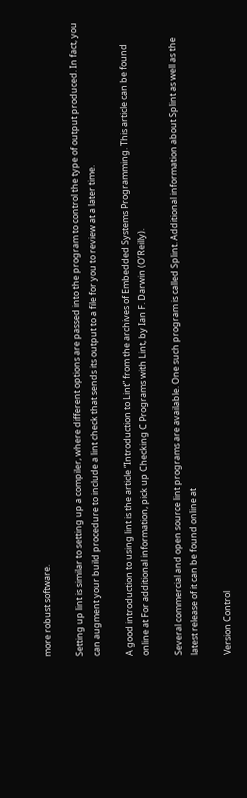more robust software.

Setting up lint is similar to setting up a compiler, where different options are passed into the program to control the type of output produced. In fact, you can augment your build procedure to include a lint check that sends its output to a file for you to review at a later time.

A good introduction to using lint is the article “Introduction to Lint” from the archives of Embedded Systems Programming. This article can be found online at For additional information, pick up Checking C Programs with Lint, by Ian F. Darwin (O’Reilly).

Several commercial and open source lint programs are available. One such program is called Splint. Additional information about Splint as well as the latest release of it can be found online at

Version Control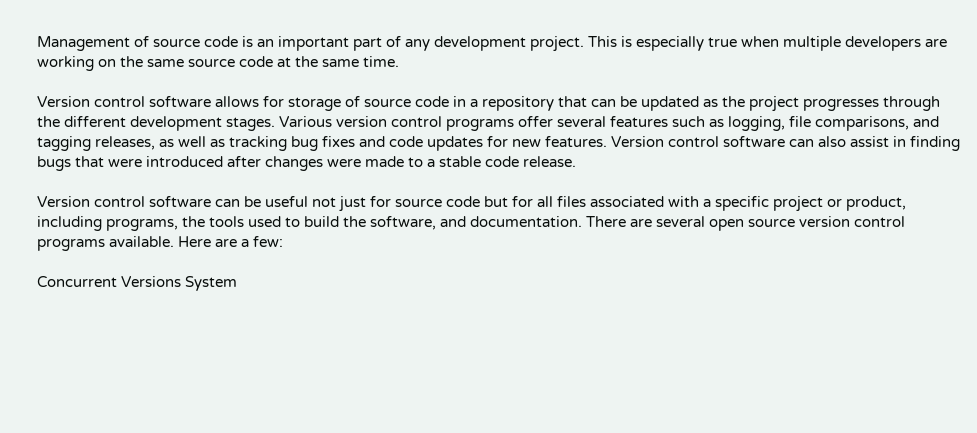Management of source code is an important part of any development project. This is especially true when multiple developers are working on the same source code at the same time.

Version control software allows for storage of source code in a repository that can be updated as the project progresses through the different development stages. Various version control programs offer several features such as logging, file comparisons, and tagging releases, as well as tracking bug fixes and code updates for new features. Version control software can also assist in finding bugs that were introduced after changes were made to a stable code release.

Version control software can be useful not just for source code but for all files associated with a specific project or product, including programs, the tools used to build the software, and documentation. There are several open source version control programs available. Here are a few:

Concurrent Versions System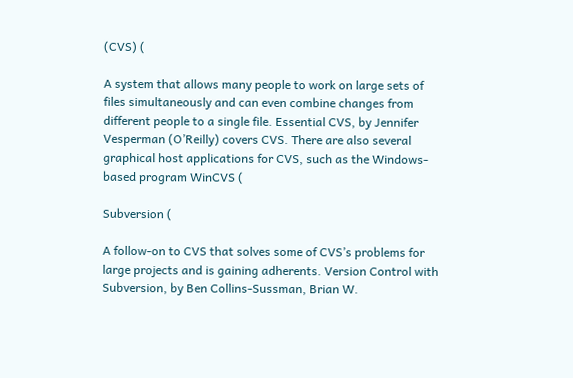(CVS) (

A system that allows many people to work on large sets of files simultaneously and can even combine changes from different people to a single file. Essential CVS, by Jennifer Vesperman (O’Reilly) covers CVS. There are also several graphical host applications for CVS, such as the Windows-based program WinCVS (

Subversion (

A follow-on to CVS that solves some of CVS’s problems for large projects and is gaining adherents. Version Control with Subversion, by Ben Collins-Sussman, Brian W.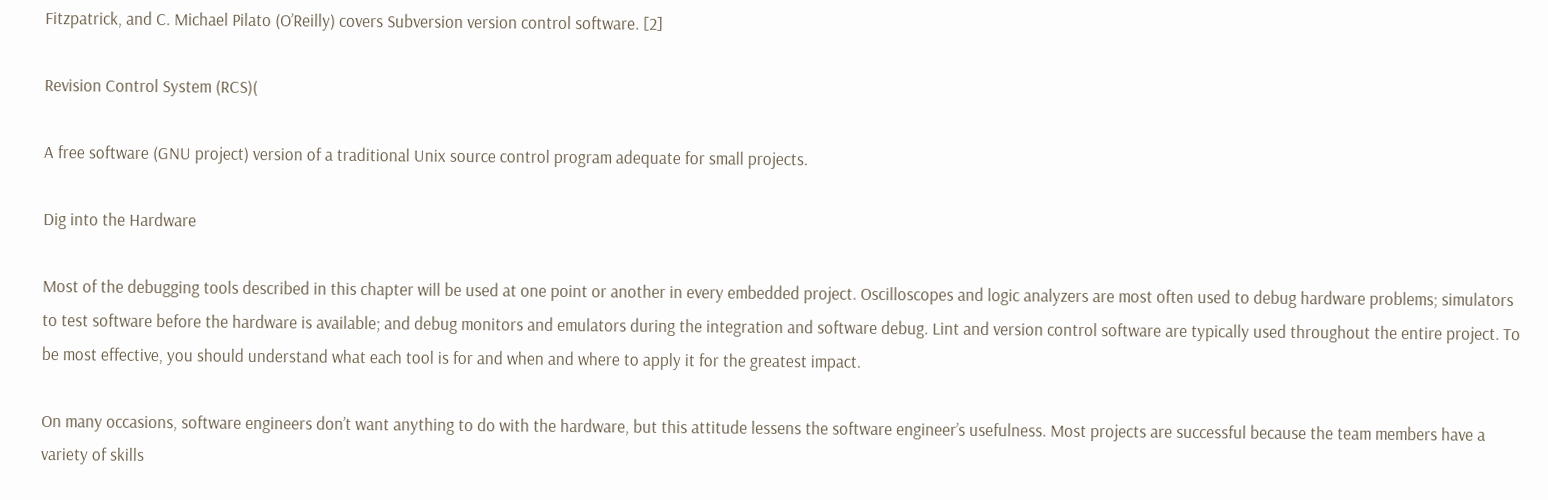Fitzpatrick, and C. Michael Pilato (O’Reilly) covers Subversion version control software. [2]

Revision Control System (RCS)(

A free software (GNU project) version of a traditional Unix source control program adequate for small projects.

Dig into the Hardware

Most of the debugging tools described in this chapter will be used at one point or another in every embedded project. Oscilloscopes and logic analyzers are most often used to debug hardware problems; simulators to test software before the hardware is available; and debug monitors and emulators during the integration and software debug. Lint and version control software are typically used throughout the entire project. To be most effective, you should understand what each tool is for and when and where to apply it for the greatest impact.

On many occasions, software engineers don’t want anything to do with the hardware, but this attitude lessens the software engineer’s usefulness. Most projects are successful because the team members have a variety of skills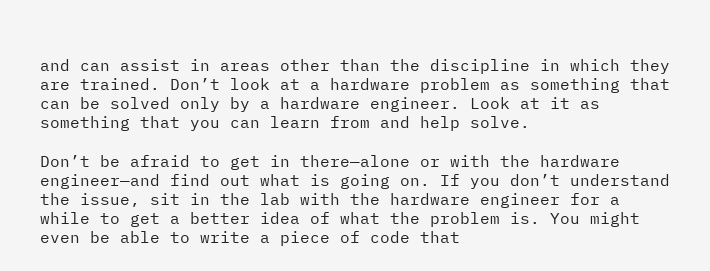and can assist in areas other than the discipline in which they are trained. Don’t look at a hardware problem as something that can be solved only by a hardware engineer. Look at it as something that you can learn from and help solve.

Don’t be afraid to get in there—alone or with the hardware engineer—and find out what is going on. If you don’t understand the issue, sit in the lab with the hardware engineer for a while to get a better idea of what the problem is. You might even be able to write a piece of code that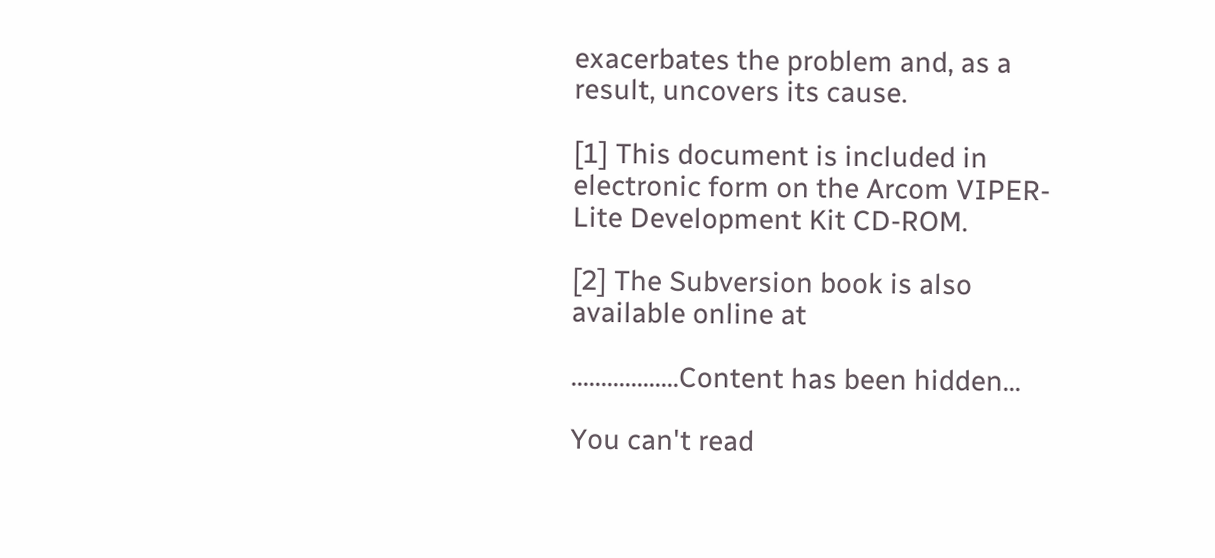exacerbates the problem and, as a result, uncovers its cause.

[1] This document is included in electronic form on the Arcom VIPER-Lite Development Kit CD-ROM.

[2] The Subversion book is also available online at

..................Content has been hidden...

You can't read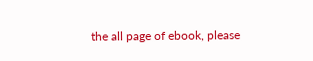the all page of ebook, please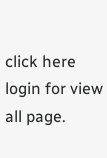click here login for view all page.